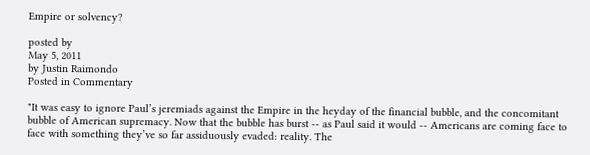Empire or solvency?

posted by
May 5, 2011
by Justin Raimondo
Posted in Commentary

"It was easy to ignore Paul’s jeremiads against the Empire in the heyday of the financial bubble, and the concomitant bubble of American supremacy. Now that the bubble has burst -- as Paul said it would -- Americans are coming face to face with something they’ve so far assiduously evaded: reality. The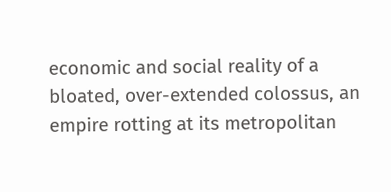economic and social reality of a bloated, over-extended colossus, an empire rotting at its metropolitan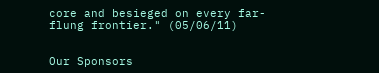core and besieged on every far-flung frontier." (05/06/11)


Our Sponsors